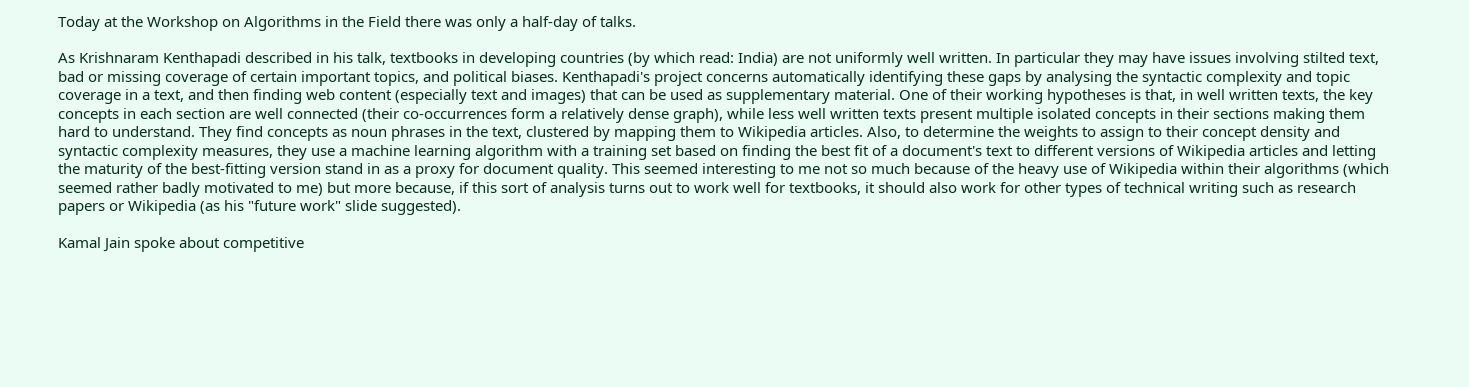Today at the Workshop on Algorithms in the Field there was only a half-day of talks.

As Krishnaram Kenthapadi described in his talk, textbooks in developing countries (by which read: India) are not uniformly well written. In particular they may have issues involving stilted text, bad or missing coverage of certain important topics, and political biases. Kenthapadi's project concerns automatically identifying these gaps by analysing the syntactic complexity and topic coverage in a text, and then finding web content (especially text and images) that can be used as supplementary material. One of their working hypotheses is that, in well written texts, the key concepts in each section are well connected (their co-occurrences form a relatively dense graph), while less well written texts present multiple isolated concepts in their sections making them hard to understand. They find concepts as noun phrases in the text, clustered by mapping them to Wikipedia articles. Also, to determine the weights to assign to their concept density and syntactic complexity measures, they use a machine learning algorithm with a training set based on finding the best fit of a document's text to different versions of Wikipedia articles and letting the maturity of the best-fitting version stand in as a proxy for document quality. This seemed interesting to me not so much because of the heavy use of Wikipedia within their algorithms (which seemed rather badly motivated to me) but more because, if this sort of analysis turns out to work well for textbooks, it should also work for other types of technical writing such as research papers or Wikipedia (as his "future work" slide suggested).

Kamal Jain spoke about competitive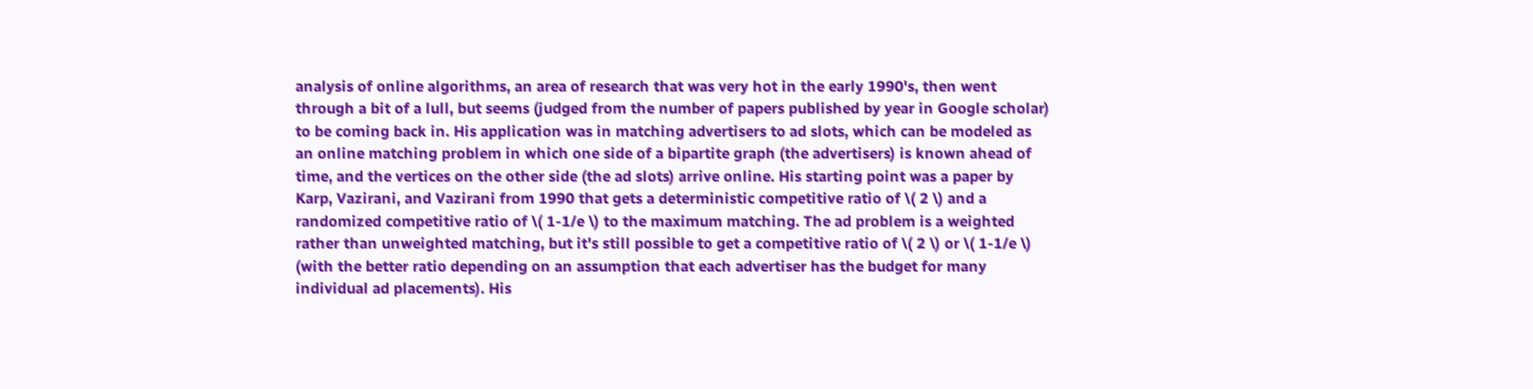analysis of online algorithms, an area of research that was very hot in the early 1990's, then went through a bit of a lull, but seems (judged from the number of papers published by year in Google scholar) to be coming back in. His application was in matching advertisers to ad slots, which can be modeled as an online matching problem in which one side of a bipartite graph (the advertisers) is known ahead of time, and the vertices on the other side (the ad slots) arrive online. His starting point was a paper by Karp, Vazirani, and Vazirani from 1990 that gets a deterministic competitive ratio of \( 2 \) and a randomized competitive ratio of \( 1-1/e \) to the maximum matching. The ad problem is a weighted rather than unweighted matching, but it's still possible to get a competitive ratio of \( 2 \) or \( 1-1/e \) (with the better ratio depending on an assumption that each advertiser has the budget for many individual ad placements). His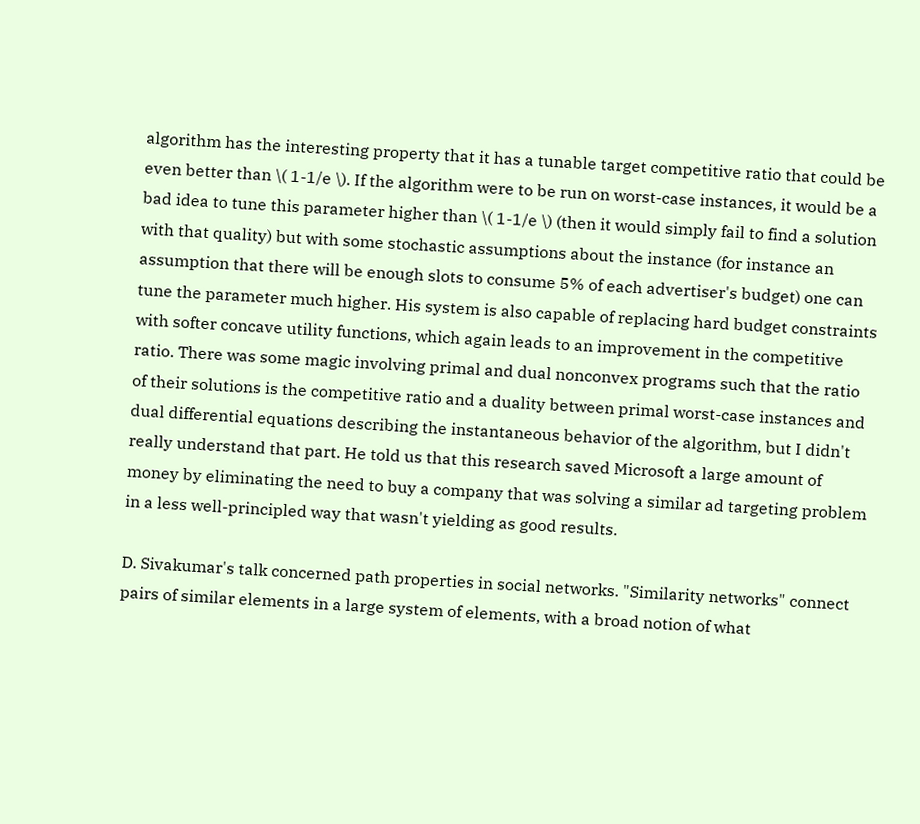algorithm has the interesting property that it has a tunable target competitive ratio that could be even better than \( 1-1/e \). If the algorithm were to be run on worst-case instances, it would be a bad idea to tune this parameter higher than \( 1-1/e \) (then it would simply fail to find a solution with that quality) but with some stochastic assumptions about the instance (for instance an assumption that there will be enough slots to consume 5% of each advertiser's budget) one can tune the parameter much higher. His system is also capable of replacing hard budget constraints with softer concave utility functions, which again leads to an improvement in the competitive ratio. There was some magic involving primal and dual nonconvex programs such that the ratio of their solutions is the competitive ratio and a duality between primal worst-case instances and dual differential equations describing the instantaneous behavior of the algorithm, but I didn't really understand that part. He told us that this research saved Microsoft a large amount of money by eliminating the need to buy a company that was solving a similar ad targeting problem in a less well-principled way that wasn't yielding as good results.

D. Sivakumar's talk concerned path properties in social networks. "Similarity networks" connect pairs of similar elements in a large system of elements, with a broad notion of what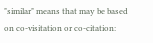"similar" means that may be based on co-visitation or co-citation: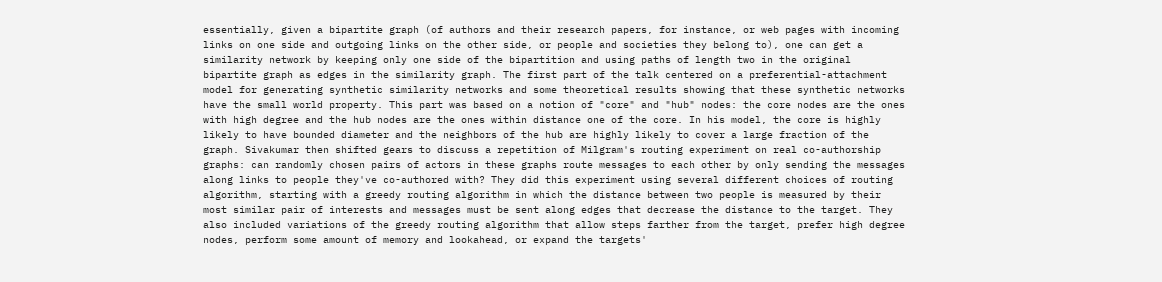essentially, given a bipartite graph (of authors and their research papers, for instance, or web pages with incoming links on one side and outgoing links on the other side, or people and societies they belong to), one can get a similarity network by keeping only one side of the bipartition and using paths of length two in the original bipartite graph as edges in the similarity graph. The first part of the talk centered on a preferential-attachment model for generating synthetic similarity networks and some theoretical results showing that these synthetic networks have the small world property. This part was based on a notion of "core" and "hub" nodes: the core nodes are the ones with high degree and the hub nodes are the ones within distance one of the core. In his model, the core is highly likely to have bounded diameter and the neighbors of the hub are highly likely to cover a large fraction of the graph. Sivakumar then shifted gears to discuss a repetition of Milgram's routing experiment on real co-authorship graphs: can randomly chosen pairs of actors in these graphs route messages to each other by only sending the messages along links to people they've co-authored with? They did this experiment using several different choices of routing algorithm, starting with a greedy routing algorithm in which the distance between two people is measured by their most similar pair of interests and messages must be sent along edges that decrease the distance to the target. They also included variations of the greedy routing algorithm that allow steps farther from the target, prefer high degree nodes, perform some amount of memory and lookahead, or expand the targets'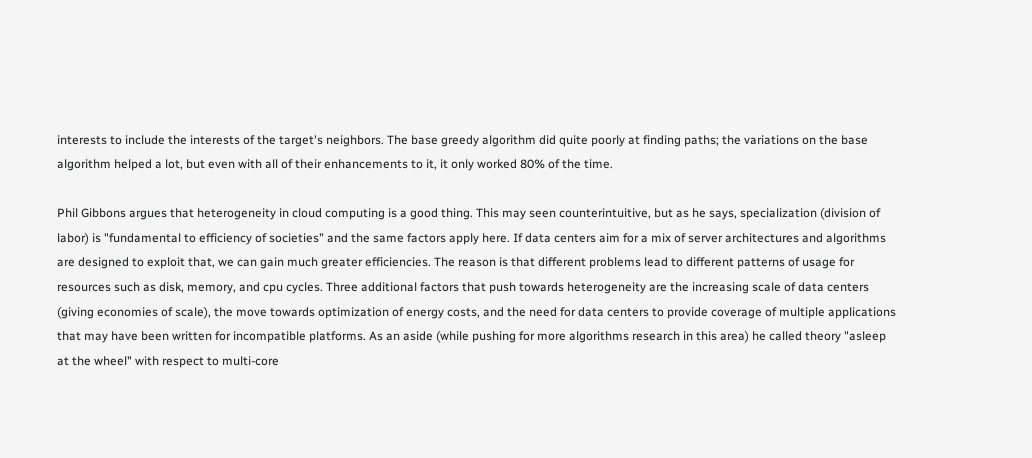interests to include the interests of the target's neighbors. The base greedy algorithm did quite poorly at finding paths; the variations on the base algorithm helped a lot, but even with all of their enhancements to it, it only worked 80% of the time.

Phil Gibbons argues that heterogeneity in cloud computing is a good thing. This may seen counterintuitive, but as he says, specialization (division of labor) is "fundamental to efficiency of societies" and the same factors apply here. If data centers aim for a mix of server architectures and algorithms are designed to exploit that, we can gain much greater efficiencies. The reason is that different problems lead to different patterns of usage for resources such as disk, memory, and cpu cycles. Three additional factors that push towards heterogeneity are the increasing scale of data centers (giving economies of scale), the move towards optimization of energy costs, and the need for data centers to provide coverage of multiple applications that may have been written for incompatible platforms. As an aside (while pushing for more algorithms research in this area) he called theory "asleep at the wheel" with respect to multi-core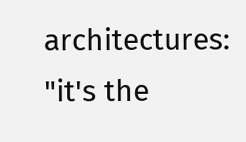architectures: "it's the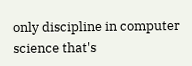only discipline in computer science that's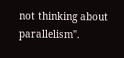not thinking about parallelism".